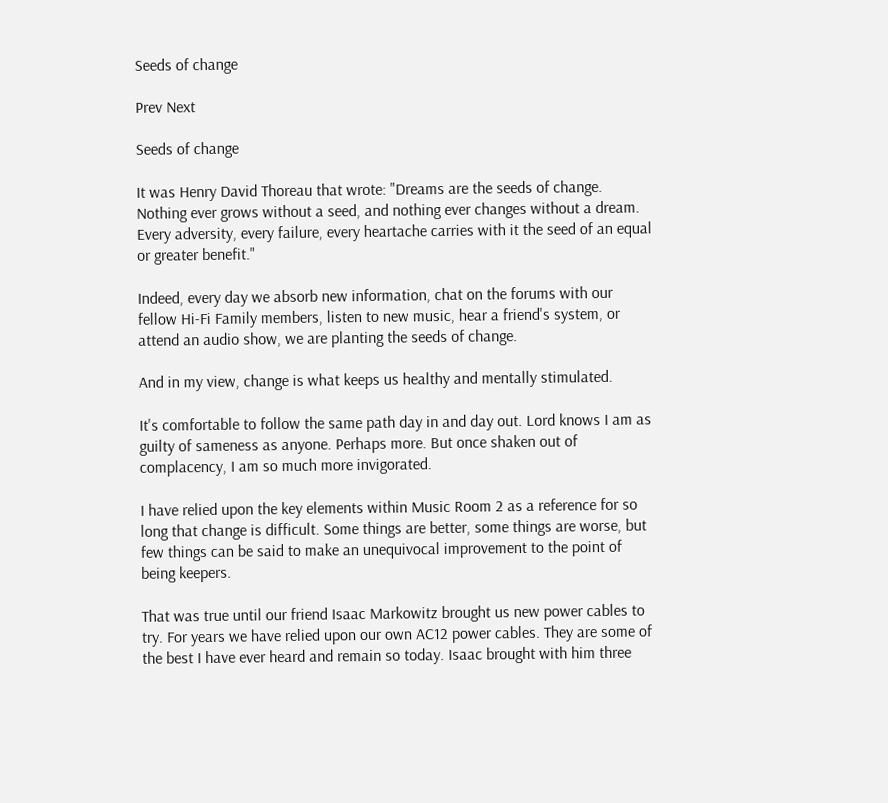Seeds of change

Prev Next

Seeds of change

It was Henry David Thoreau that wrote: "Dreams are the seeds of change. Nothing ever grows without a seed, and nothing ever changes without a dream. Every adversity, every failure, every heartache carries with it the seed of an equal or greater benefit."

Indeed, every day we absorb new information, chat on the forums with our fellow Hi-Fi Family members, listen to new music, hear a friend's system, or attend an audio show, we are planting the seeds of change.

And in my view, change is what keeps us healthy and mentally stimulated.

It's comfortable to follow the same path day in and day out. Lord knows I am as guilty of sameness as anyone. Perhaps more. But once shaken out of complacency, I am so much more invigorated.

I have relied upon the key elements within Music Room 2 as a reference for so long that change is difficult. Some things are better, some things are worse, but few things can be said to make an unequivocal improvement to the point of being keepers.

That was true until our friend Isaac Markowitz brought us new power cables to try. For years we have relied upon our own AC12 power cables. They are some of the best I have ever heard and remain so today. Isaac brought with him three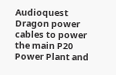Audioquest Dragon power cables to power the main P20 Power Plant and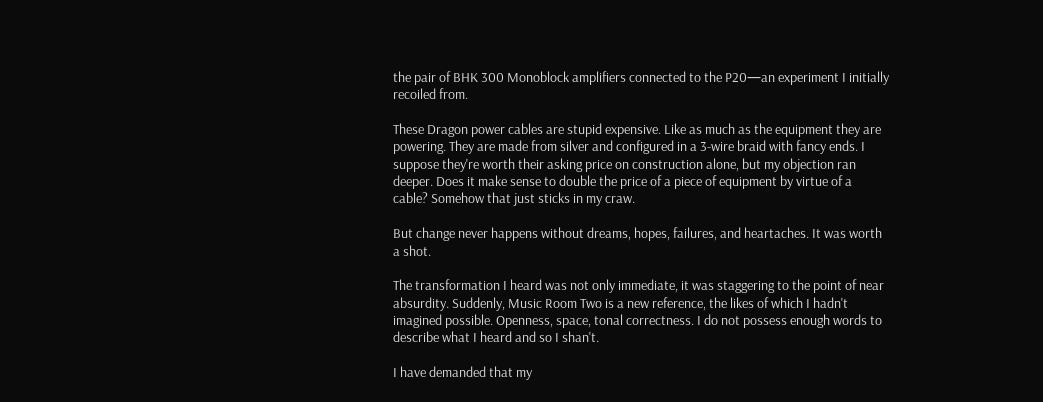the pair of BHK 300 Monoblock amplifiers connected to the P20—an experiment I initially recoiled from.

These Dragon power cables are stupid expensive. Like as much as the equipment they are powering. They are made from silver and configured in a 3-wire braid with fancy ends. I suppose they're worth their asking price on construction alone, but my objection ran deeper. Does it make sense to double the price of a piece of equipment by virtue of a cable? Somehow that just sticks in my craw.

But change never happens without dreams, hopes, failures, and heartaches. It was worth a shot.

The transformation I heard was not only immediate, it was staggering to the point of near absurdity. Suddenly, Music Room Two is a new reference, the likes of which I hadn't imagined possible. Openness, space, tonal correctness. I do not possess enough words to describe what I heard and so I shan't.

I have demanded that my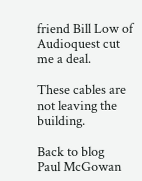friend Bill Low of Audioquest cut me a deal.

These cables are not leaving the building.

Back to blog
Paul McGowan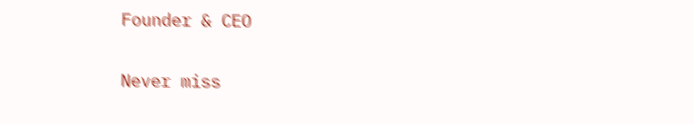Founder & CEO

Never miss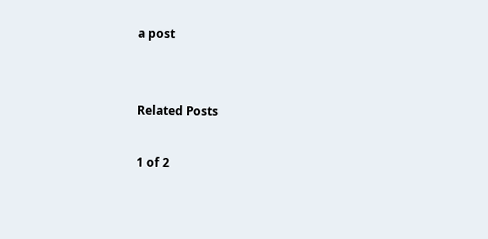a post


Related Posts

1 of 2